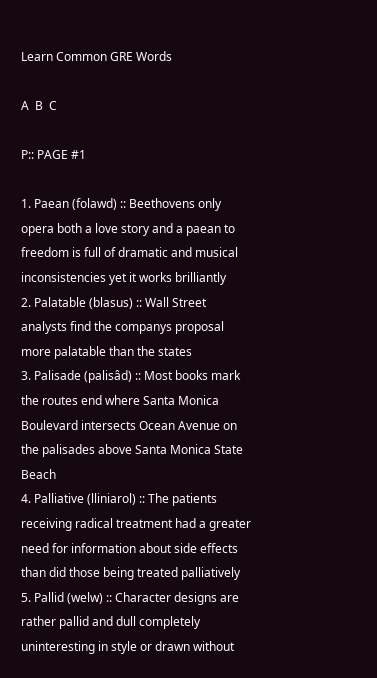Learn Common GRE Words

A  B  C

P:: PAGE #1

1. Paean (folawd) :: Beethovens only opera both a love story and a paean to freedom is full of dramatic and musical inconsistencies yet it works brilliantly
2. Palatable (blasus) :: Wall Street analysts find the companys proposal more palatable than the states
3. Palisade (palisâd) :: Most books mark the routes end where Santa Monica Boulevard intersects Ocean Avenue on the palisades above Santa Monica State Beach
4. Palliative (lliniarol) :: The patients receiving radical treatment had a greater need for information about side effects than did those being treated palliatively
5. Pallid (welw) :: Character designs are rather pallid and dull completely uninteresting in style or drawn without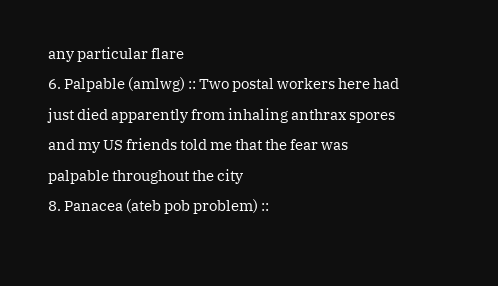any particular flare
6. Palpable (amlwg) :: Two postal workers here had just died apparently from inhaling anthrax spores and my US friends told me that the fear was palpable throughout the city
8. Panacea (ateb pob problem) ::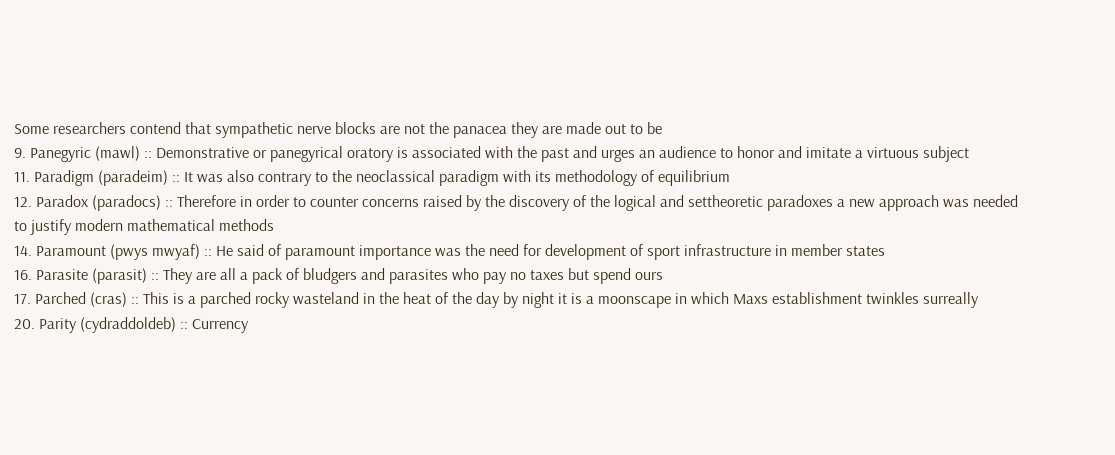Some researchers contend that sympathetic nerve blocks are not the panacea they are made out to be
9. Panegyric (mawl) :: Demonstrative or panegyrical oratory is associated with the past and urges an audience to honor and imitate a virtuous subject
11. Paradigm (paradeim) :: It was also contrary to the neoclassical paradigm with its methodology of equilibrium
12. Paradox (paradocs) :: Therefore in order to counter concerns raised by the discovery of the logical and settheoretic paradoxes a new approach was needed to justify modern mathematical methods
14. Paramount (pwys mwyaf) :: He said of paramount importance was the need for development of sport infrastructure in member states
16. Parasite (parasit) :: They are all a pack of bludgers and parasites who pay no taxes but spend ours
17. Parched (cras) :: This is a parched rocky wasteland in the heat of the day by night it is a moonscape in which Maxs establishment twinkles surreally
20. Parity (cydraddoldeb) :: Currency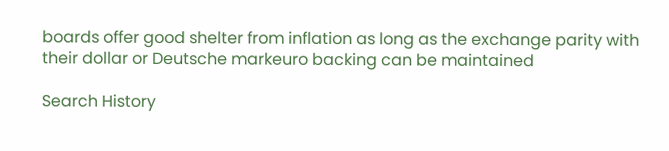boards offer good shelter from inflation as long as the exchange parity with their dollar or Deutsche markeuro backing can be maintained

Search History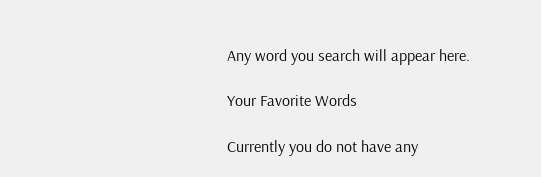Any word you search will appear here.

Your Favorite Words

Currently you do not have any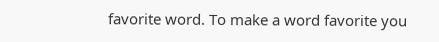favorite word. To make a word favorite you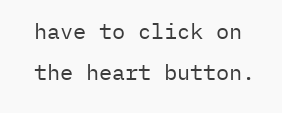have to click on the heart button.